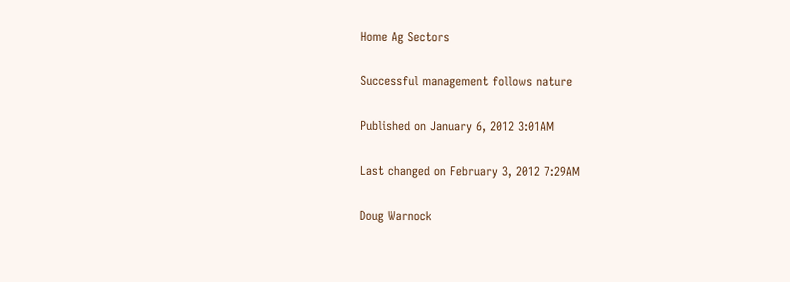Home Ag Sectors

Successful management follows nature

Published on January 6, 2012 3:01AM

Last changed on February 3, 2012 7:29AM

Doug Warnock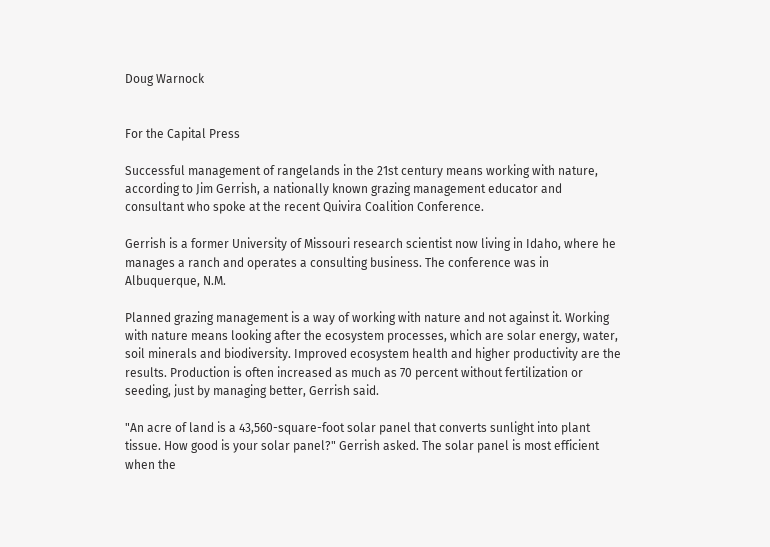Doug Warnock


For the Capital Press

Successful management of rangelands in the 21st century means working with nature, according to Jim Gerrish, a nationally known grazing management educator and consultant who spoke at the recent Quivira Coalition Conference.

Gerrish is a former University of Missouri research scientist now living in Idaho, where he manages a ranch and operates a consulting business. The conference was in Albuquerque, N.M.

Planned grazing management is a way of working with nature and not against it. Working with nature means looking after the ecosystem processes, which are solar energy, water, soil minerals and biodiversity. Improved ecosystem health and higher productivity are the results. Production is often increased as much as 70 percent without fertilization or seeding, just by managing better, Gerrish said.

"An acre of land is a 43,560-square-foot solar panel that converts sunlight into plant tissue. How good is your solar panel?" Gerrish asked. The solar panel is most efficient when the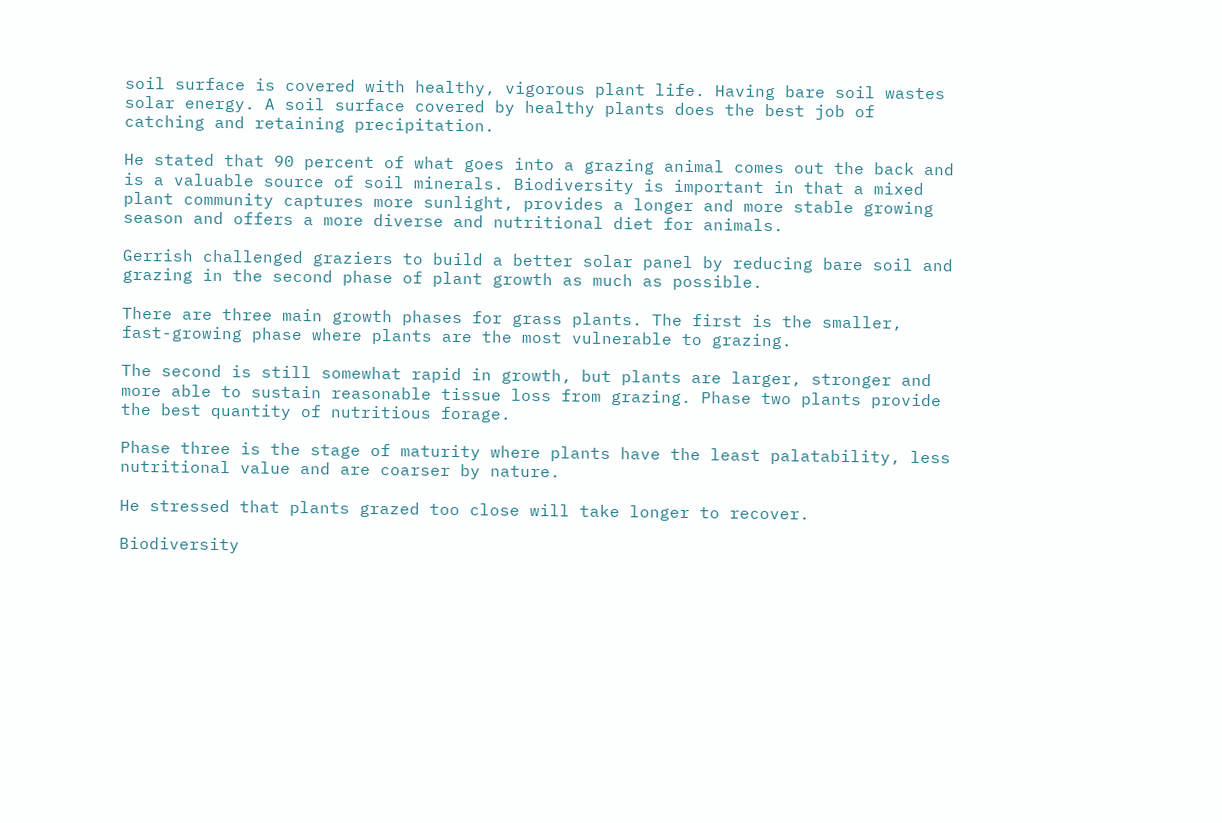soil surface is covered with healthy, vigorous plant life. Having bare soil wastes solar energy. A soil surface covered by healthy plants does the best job of catching and retaining precipitation.

He stated that 90 percent of what goes into a grazing animal comes out the back and is a valuable source of soil minerals. Biodiversity is important in that a mixed plant community captures more sunlight, provides a longer and more stable growing season and offers a more diverse and nutritional diet for animals.

Gerrish challenged graziers to build a better solar panel by reducing bare soil and grazing in the second phase of plant growth as much as possible.

There are three main growth phases for grass plants. The first is the smaller, fast-growing phase where plants are the most vulnerable to grazing.

The second is still somewhat rapid in growth, but plants are larger, stronger and more able to sustain reasonable tissue loss from grazing. Phase two plants provide the best quantity of nutritious forage.

Phase three is the stage of maturity where plants have the least palatability, less nutritional value and are coarser by nature.

He stressed that plants grazed too close will take longer to recover.

Biodiversity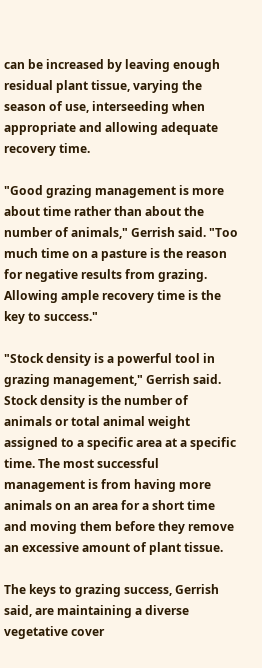can be increased by leaving enough residual plant tissue, varying the season of use, interseeding when appropriate and allowing adequate recovery time.

"Good grazing management is more about time rather than about the number of animals," Gerrish said. "Too much time on a pasture is the reason for negative results from grazing. Allowing ample recovery time is the key to success."

"Stock density is a powerful tool in grazing management," Gerrish said. Stock density is the number of animals or total animal weight assigned to a specific area at a specific time. The most successful management is from having more animals on an area for a short time and moving them before they remove an excessive amount of plant tissue.

The keys to grazing success, Gerrish said, are maintaining a diverse vegetative cover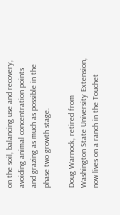on the soil, balancing use and recovery, avoiding animal concentration points and grazing as much as possible in the phase two growth stage.

Doug Warnock, retired from Washington State University Extension, now lives on a ranch in the Touchet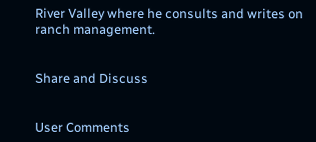River Valley where he consults and writes on ranch management.


Share and Discuss


User Comments